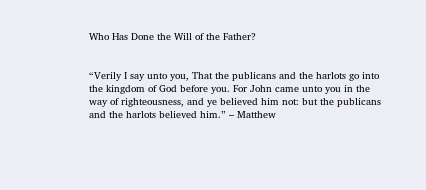Who Has Done the Will of the Father?


“Verily I say unto you, That the publicans and the harlots go into the kingdom of God before you. For John came unto you in the way of righteousness, and ye believed him not: but the publicans and the harlots believed him.” – Matthew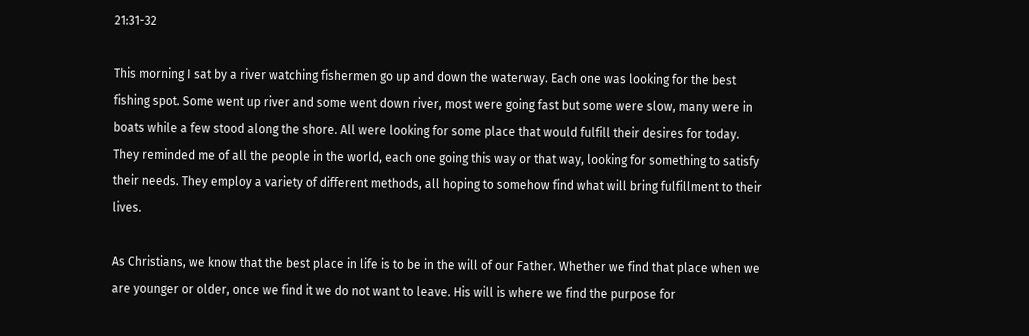21:31-32

This morning I sat by a river watching fishermen go up and down the waterway. Each one was looking for the best fishing spot. Some went up river and some went down river, most were going fast but some were slow, many were in boats while a few stood along the shore. All were looking for some place that would fulfill their desires for today. They reminded me of all the people in the world, each one going this way or that way, looking for something to satisfy their needs. They employ a variety of different methods, all hoping to somehow find what will bring fulfillment to their lives.

As Christians, we know that the best place in life is to be in the will of our Father. Whether we find that place when we are younger or older, once we find it we do not want to leave. His will is where we find the purpose for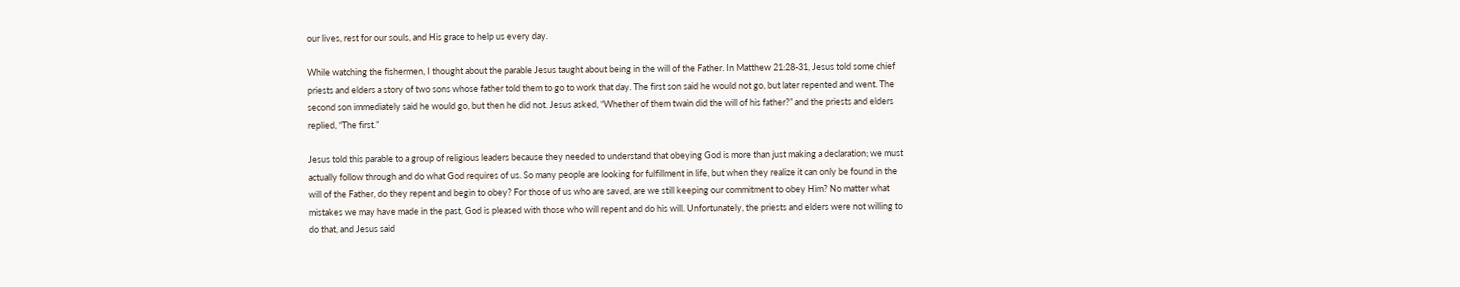our lives, rest for our souls, and His grace to help us every day.

While watching the fishermen, I thought about the parable Jesus taught about being in the will of the Father. In Matthew 21:28-31, Jesus told some chief priests and elders a story of two sons whose father told them to go to work that day. The first son said he would not go, but later repented and went. The second son immediately said he would go, but then he did not. Jesus asked, “Whether of them twain did the will of his father?” and the priests and elders replied, “The first.”

Jesus told this parable to a group of religious leaders because they needed to understand that obeying God is more than just making a declaration; we must actually follow through and do what God requires of us. So many people are looking for fulfillment in life, but when they realize it can only be found in the will of the Father, do they repent and begin to obey? For those of us who are saved, are we still keeping our commitment to obey Him? No matter what mistakes we may have made in the past, God is pleased with those who will repent and do his will. Unfortunately, the priests and elders were not willing to do that, and Jesus said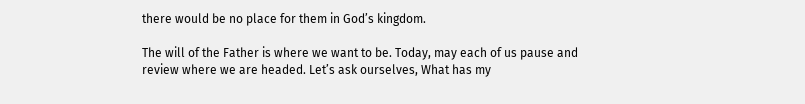there would be no place for them in God’s kingdom.

The will of the Father is where we want to be. Today, may each of us pause and review where we are headed. Let’s ask ourselves, What has my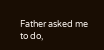Father asked me to do,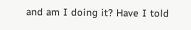and am I doing it? Have I told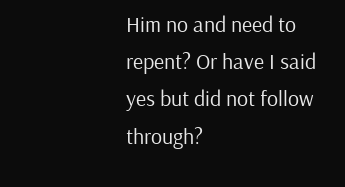Him no and need to repent? Or have I said yes but did not follow through?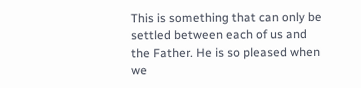This is something that can only be settled between each of us and the Father. He is so pleased when we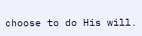choose to do His will.